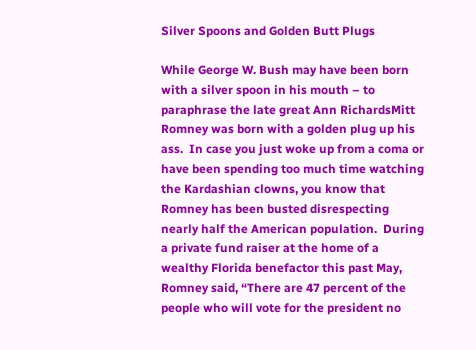Silver Spoons and Golden Butt Plugs

While George W. Bush may have been born with a silver spoon in his mouth – to paraphrase the late great Ann RichardsMitt Romney was born with a golden plug up his ass.  In case you just woke up from a coma or have been spending too much time watching the Kardashian clowns, you know that Romney has been busted disrespecting nearly half the American population.  During a private fund raiser at the home of a wealthy Florida benefactor this past May, Romney said, “There are 47 percent of the people who will vote for the president no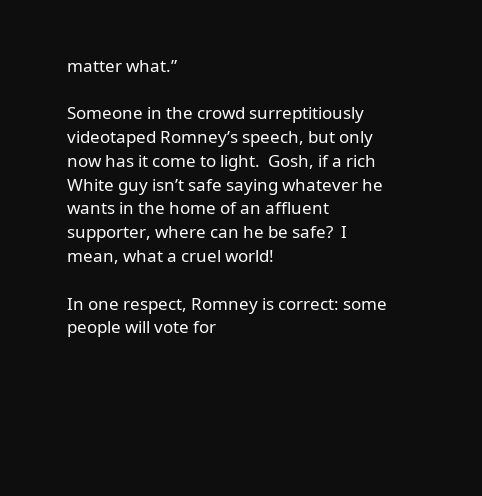matter what.”

Someone in the crowd surreptitiously videotaped Romney’s speech, but only now has it come to light.  Gosh, if a rich White guy isn’t safe saying whatever he wants in the home of an affluent supporter, where can he be safe?  I mean, what a cruel world!

In one respect, Romney is correct: some people will vote for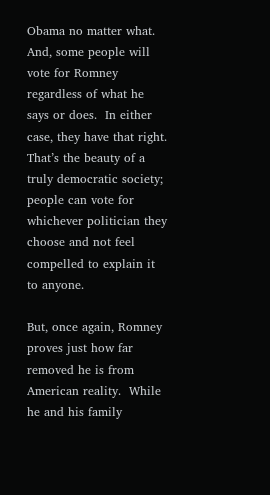Obama no matter what.  And, some people will vote for Romney regardless of what he says or does.  In either case, they have that right.  That’s the beauty of a truly democratic society; people can vote for whichever politician they choose and not feel compelled to explain it to anyone.

But, once again, Romney proves just how far removed he is from American reality.  While he and his family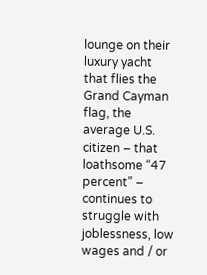lounge on their luxury yacht that flies the Grand Cayman flag, the average U.S. citizen – that loathsome “47 percent” – continues to struggle with joblessness, low wages and / or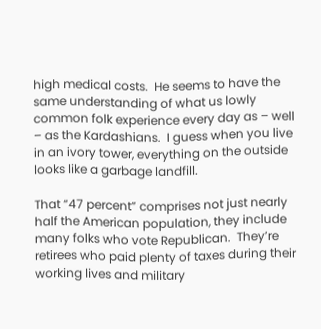high medical costs.  He seems to have the same understanding of what us lowly common folk experience every day as – well – as the Kardashians.  I guess when you live in an ivory tower, everything on the outside looks like a garbage landfill.

That “47 percent” comprises not just nearly half the American population, they include many folks who vote Republican.  They’re retirees who paid plenty of taxes during their working lives and military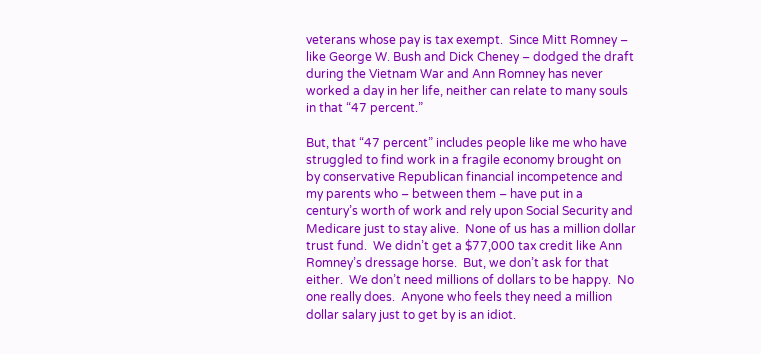veterans whose pay is tax exempt.  Since Mitt Romney – like George W. Bush and Dick Cheney – dodged the draft during the Vietnam War and Ann Romney has never worked a day in her life, neither can relate to many souls in that “47 percent.”

But, that “47 percent” includes people like me who have struggled to find work in a fragile economy brought on by conservative Republican financial incompetence and my parents who – between them – have put in a century’s worth of work and rely upon Social Security and Medicare just to stay alive.  None of us has a million dollar trust fund.  We didn’t get a $77,000 tax credit like Ann Romney’s dressage horse.  But, we don’t ask for that either.  We don’t need millions of dollars to be happy.  No one really does.  Anyone who feels they need a million dollar salary just to get by is an idiot.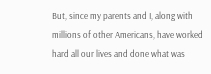But, since my parents and I, along with millions of other Americans, have worked hard all our lives and done what was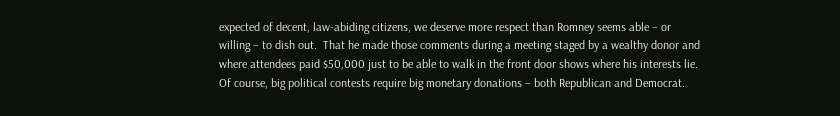expected of decent, law-abiding citizens, we deserve more respect than Romney seems able – or willing – to dish out.  That he made those comments during a meeting staged by a wealthy donor and where attendees paid $50,000 just to be able to walk in the front door shows where his interests lie.  Of course, big political contests require big monetary donations – both Republican and Democrat.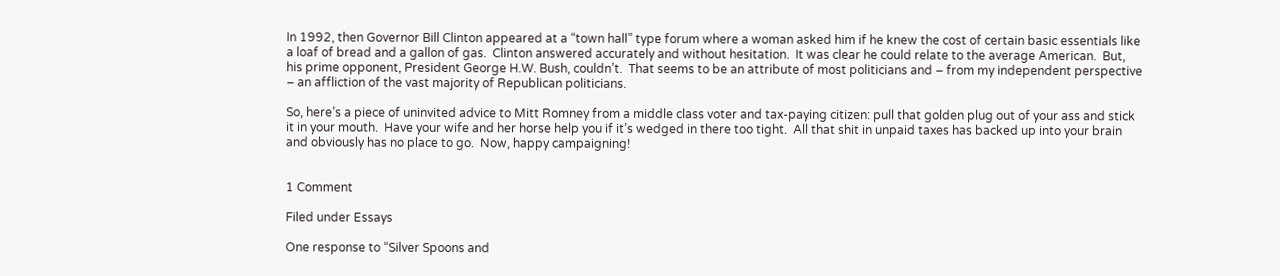In 1992, then Governor Bill Clinton appeared at a “town hall” type forum where a woman asked him if he knew the cost of certain basic essentials like a loaf of bread and a gallon of gas.  Clinton answered accurately and without hesitation.  It was clear he could relate to the average American.  But, his prime opponent, President George H.W. Bush, couldn’t.  That seems to be an attribute of most politicians and – from my independent perspective – an affliction of the vast majority of Republican politicians.

So, here’s a piece of uninvited advice to Mitt Romney from a middle class voter and tax-paying citizen: pull that golden plug out of your ass and stick it in your mouth.  Have your wife and her horse help you if it’s wedged in there too tight.  All that shit in unpaid taxes has backed up into your brain and obviously has no place to go.  Now, happy campaigning!


1 Comment

Filed under Essays

One response to “Silver Spoons and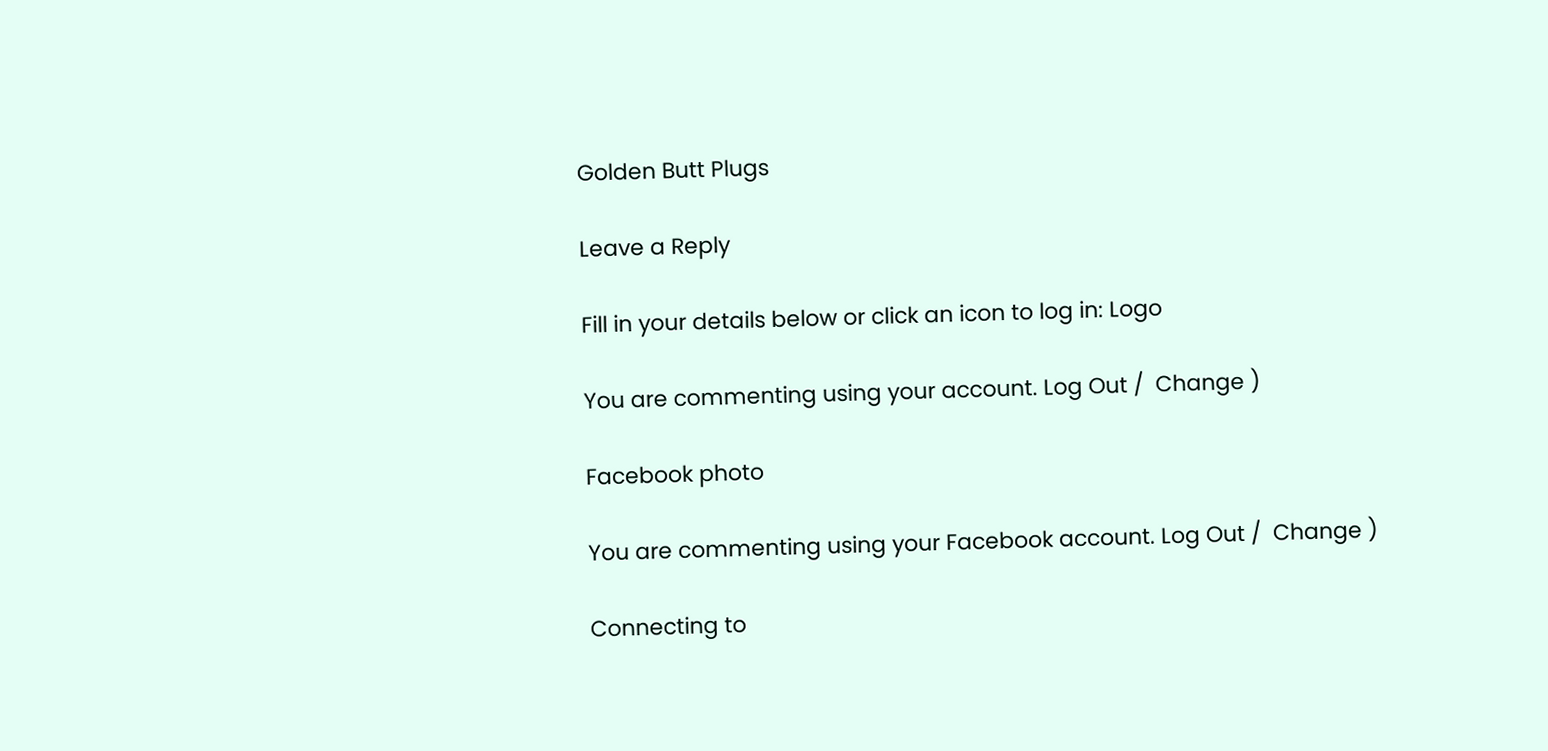Golden Butt Plugs

Leave a Reply

Fill in your details below or click an icon to log in: Logo

You are commenting using your account. Log Out /  Change )

Facebook photo

You are commenting using your Facebook account. Log Out /  Change )

Connecting to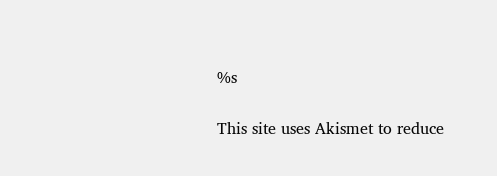%s

This site uses Akismet to reduce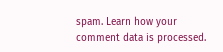spam. Learn how your comment data is processed.